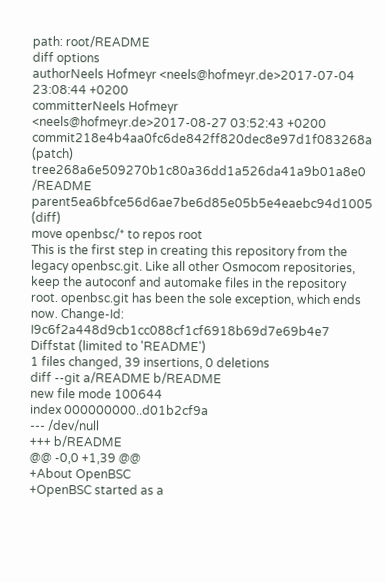path: root/README
diff options
authorNeels Hofmeyr <neels@hofmeyr.de>2017-07-04 23:08:44 +0200
committerNeels Hofmeyr <neels@hofmeyr.de>2017-08-27 03:52:43 +0200
commit218e4b4aa0fc6de842ff820dec8e97d1f083268a (patch)
tree268a6e509270b1c80a36dd1a526da41a9b01a8e0 /README
parent5ea6bfce56d6ae7be6d85e05b5e4eaebc94d1005 (diff)
move openbsc/* to repos root
This is the first step in creating this repository from the legacy openbsc.git. Like all other Osmocom repositories, keep the autoconf and automake files in the repository root. openbsc.git has been the sole exception, which ends now. Change-Id: I9c6f2a448d9cb1cc088cf1cf6918b69d7e69b4e7
Diffstat (limited to 'README')
1 files changed, 39 insertions, 0 deletions
diff --git a/README b/README
new file mode 100644
index 000000000..d01b2cf9a
--- /dev/null
+++ b/README
@@ -0,0 +1,39 @@
+About OpenBSC
+OpenBSC started as a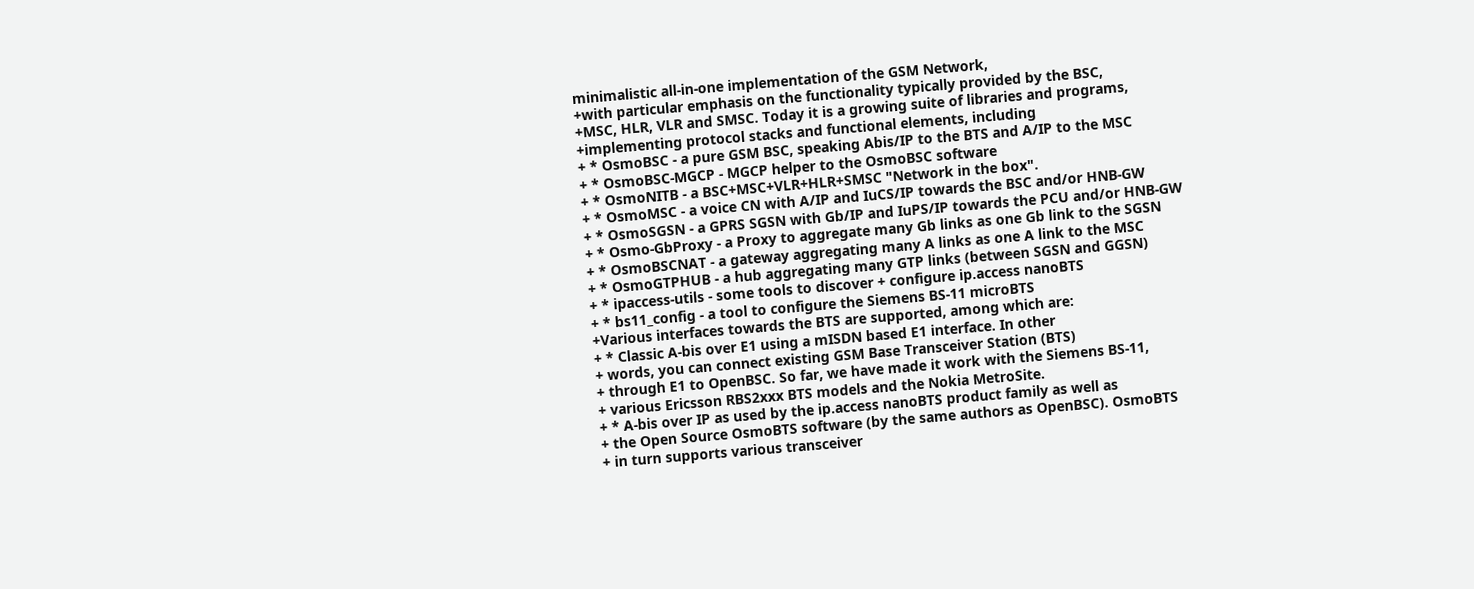minimalistic all-in-one implementation of the GSM Network,
+with particular emphasis on the functionality typically provided by the BSC,
+MSC, HLR, VLR and SMSC. Today it is a growing suite of libraries and programs,
+implementing protocol stacks and functional elements, including
+ * OsmoBSC - a pure GSM BSC, speaking Abis/IP to the BTS and A/IP to the MSC
+ * OsmoBSC-MGCP - MGCP helper to the OsmoBSC software
+ * OsmoNITB - a BSC+MSC+VLR+HLR+SMSC "Network in the box".
+ * OsmoMSC - a voice CN with A/IP and IuCS/IP towards the BSC and/or HNB-GW
+ * OsmoSGSN - a GPRS SGSN with Gb/IP and IuPS/IP towards the PCU and/or HNB-GW
+ * Osmo-GbProxy - a Proxy to aggregate many Gb links as one Gb link to the SGSN
+ * OsmoBSCNAT - a gateway aggregating many A links as one A link to the MSC
+ * OsmoGTPHUB - a hub aggregating many GTP links (between SGSN and GGSN)
+ * ipaccess-utils - some tools to discover + configure ip.access nanoBTS
+ * bs11_config - a tool to configure the Siemens BS-11 microBTS
+Various interfaces towards the BTS are supported, among which are:
+ * Classic A-bis over E1 using a mISDN based E1 interface. In other
+ words, you can connect existing GSM Base Transceiver Station (BTS)
+ through E1 to OpenBSC. So far, we have made it work with the Siemens BS-11,
+ various Ericsson RBS2xxx BTS models and the Nokia MetroSite.
+ * A-bis over IP as used by the ip.access nanoBTS product family as well as
+ the Open Source OsmoBTS software (by the same authors as OpenBSC). OsmoBTS
+ in turn supports various transceiver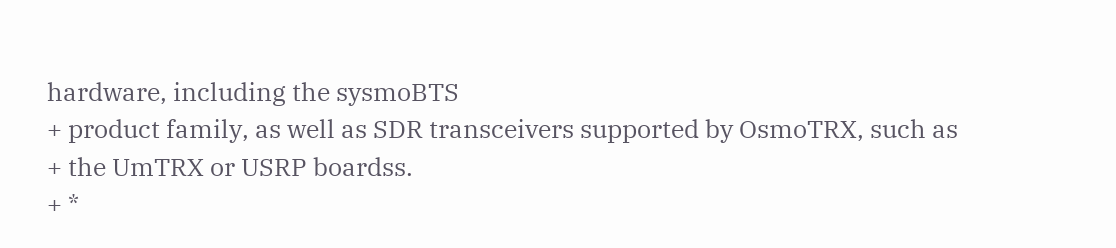hardware, including the sysmoBTS
+ product family, as well as SDR transceivers supported by OsmoTRX, such as
+ the UmTRX or USRP boardss.
+ *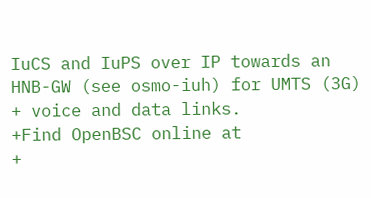IuCS and IuPS over IP towards an HNB-GW (see osmo-iuh) for UMTS (3G)
+ voice and data links.
+Find OpenBSC online at
+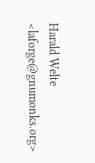Harald Welte <laforge@gnumonks.org>